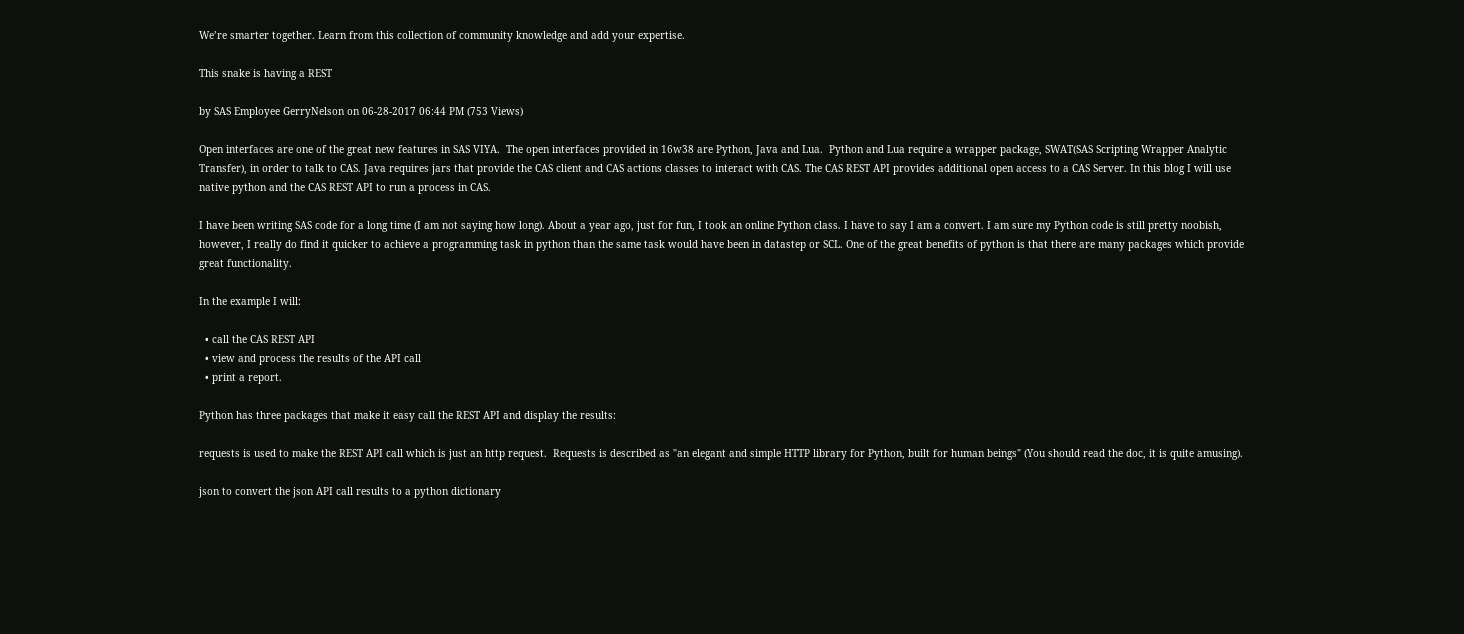We’re smarter together. Learn from this collection of community knowledge and add your expertise.

This snake is having a REST

by SAS Employee GerryNelson on 06-28-2017 06:44 PM (753 Views)

Open interfaces are one of the great new features in SAS VIYA.  The open interfaces provided in 16w38 are Python, Java and Lua.  Python and Lua require a wrapper package, SWAT(SAS Scripting Wrapper Analytic Transfer), in order to talk to CAS. Java requires jars that provide the CAS client and CAS actions classes to interact with CAS. The CAS REST API provides additional open access to a CAS Server. In this blog I will use native python and the CAS REST API to run a process in CAS.

I have been writing SAS code for a long time (I am not saying how long). About a year ago, just for fun, I took an online Python class. I have to say I am a convert. I am sure my Python code is still pretty noobish, however, I really do find it quicker to achieve a programming task in python than the same task would have been in datastep or SCL. One of the great benefits of python is that there are many packages which provide great functionality.

In the example I will:

  • call the CAS REST API
  • view and process the results of the API call
  • print a report.

Python has three packages that make it easy call the REST API and display the results:

requests is used to make the REST API call which is just an http request.  Requests is described as "an elegant and simple HTTP library for Python, built for human beings" (You should read the doc, it is quite amusing).

json to convert the json API call results to a python dictionary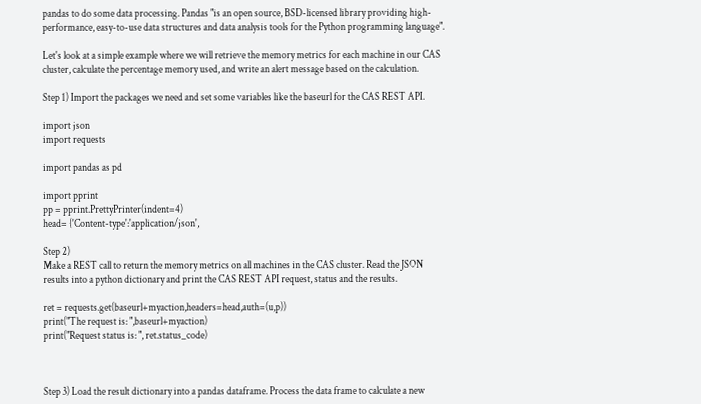pandas to do some data processing. Pandas "is an open source, BSD-licensed library providing high-performance, easy-to-use data structures and data analysis tools for the Python programming language".

Let's look at a simple example where we will retrieve the memory metrics for each machine in our CAS cluster, calculate the percentage memory used, and write an alert message based on the calculation.

Step 1) Import the packages we need and set some variables like the baseurl for the CAS REST API.

import json
import requests

import pandas as pd

import pprint
pp = pprint.PrettyPrinter(indent=4)
head= {'Content-type':'application/json',

Step 2)
Make a REST call to return the memory metrics on all machines in the CAS cluster. Read the JSON results into a python dictionary and print the CAS REST API request, status and the results.

ret = requests.get(baseurl+myaction,headers=head,auth=(u,p))
print("The request is: ",baseurl+myaction)
print("Request status is: ", ret.status_code)



Step 3) Load the result dictionary into a pandas dataframe. Process the data frame to calculate a new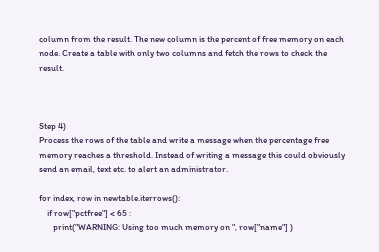column from the result. The new column is the percent of free memory on each node. Create a table with only two columns and fetch the rows to check the result.



Step 4)
Process the rows of the table and write a message when the percentage free memory reaches a threshold. Instead of writing a message this could obviously send an email, text etc. to alert an administrator.

for index, row in newtable.iterrows():
    if row["pctfree"] < 65 :
       print("WARNING: Using too much memory on ", row["name"] )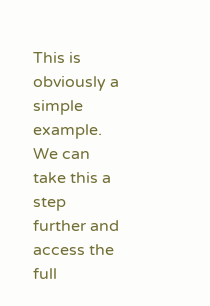This is obviously a simple example. We can take this a step further and access the full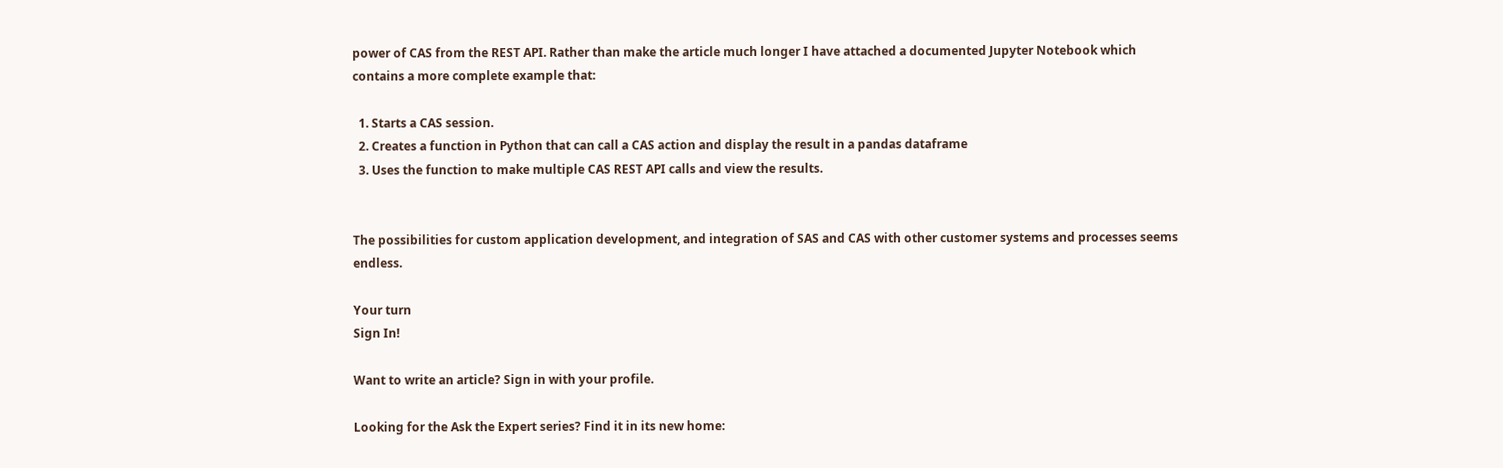power of CAS from the REST API. Rather than make the article much longer I have attached a documented Jupyter Notebook which contains a more complete example that:

  1. Starts a CAS session.
  2. Creates a function in Python that can call a CAS action and display the result in a pandas dataframe
  3. Uses the function to make multiple CAS REST API calls and view the results.


The possibilities for custom application development, and integration of SAS and CAS with other customer systems and processes seems endless.

Your turn
Sign In!

Want to write an article? Sign in with your profile.

Looking for the Ask the Expert series? Find it in its new home: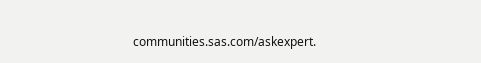communities.sas.com/askexpert.